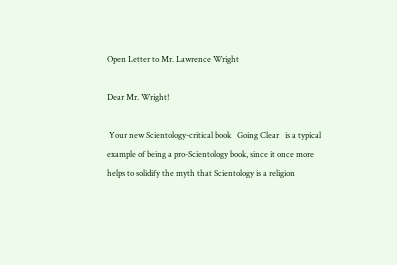Open Letter to Mr. Lawrence Wright

Dear Mr. Wright!

 Your new Scientology-critical book   Going Clear   is a typical example of being a pro-Scientology book, since it once more helps to solidify the myth that Scientology is a religion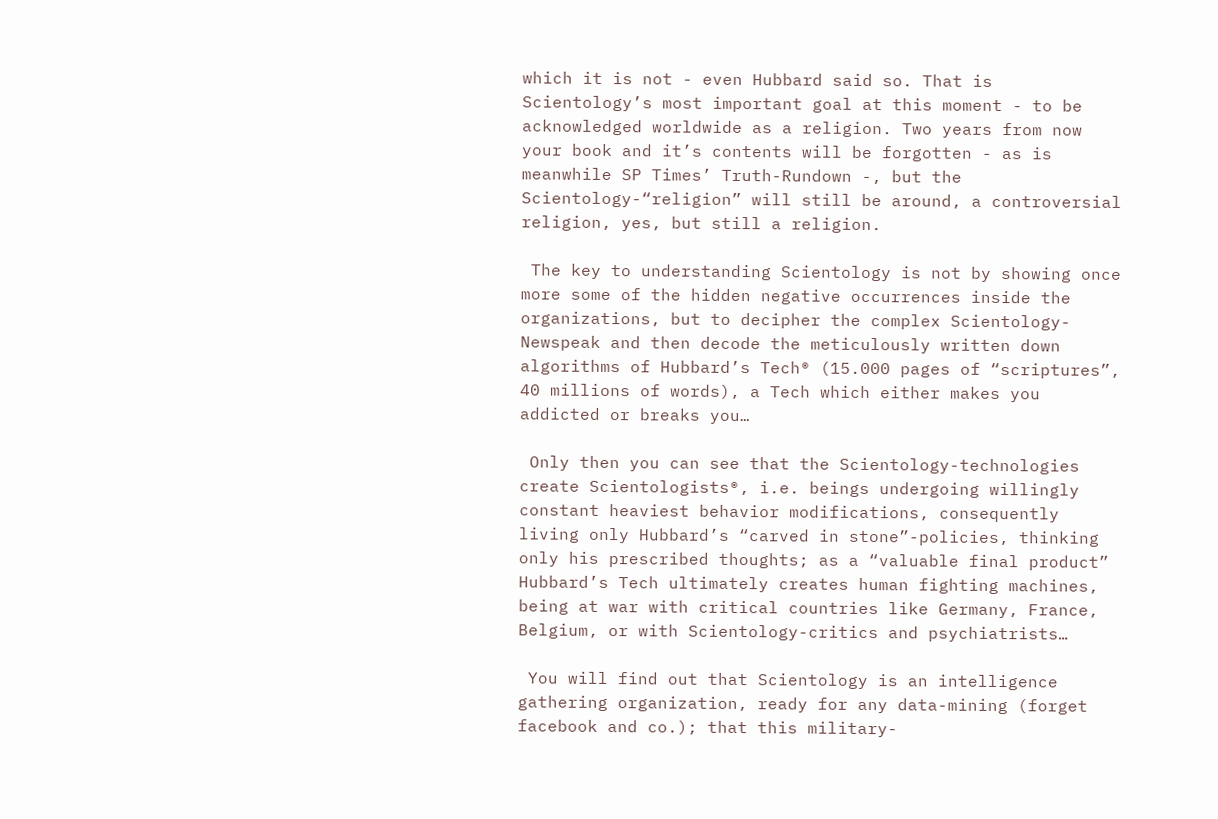which it is not - even Hubbard said so. That is Scientology’s most important goal at this moment - to be acknowledged worldwide as a religion. Two years from now your book and it’s contents will be forgotten - as is meanwhile SP Times’ Truth-Rundown -, but the Scientology-“religion” will still be around, a controversial religion, yes, but still a religion.

 The key to understanding Scientology is not by showing once more some of the hidden negative occurrences inside the organizations, but to decipher the complex Scientology-Newspeak and then decode the meticulously written down algorithms of Hubbard’s Tech® (15.000 pages of “scriptures”, 40 millions of words), a Tech which either makes you addicted or breaks you…

 Only then you can see that the Scientology-technologies create Scientologists®, i.e. beings undergoing willingly constant heaviest behavior modifications, consequently living only Hubbard’s “carved in stone”-policies, thinking only his prescribed thoughts; as a “valuable final product” Hubbard’s Tech ultimately creates human fighting machines, being at war with critical countries like Germany, France, Belgium, or with Scientology-critics and psychiatrists…

 You will find out that Scientology is an intelligence gathering organization, ready for any data-mining (forget facebook and co.); that this military-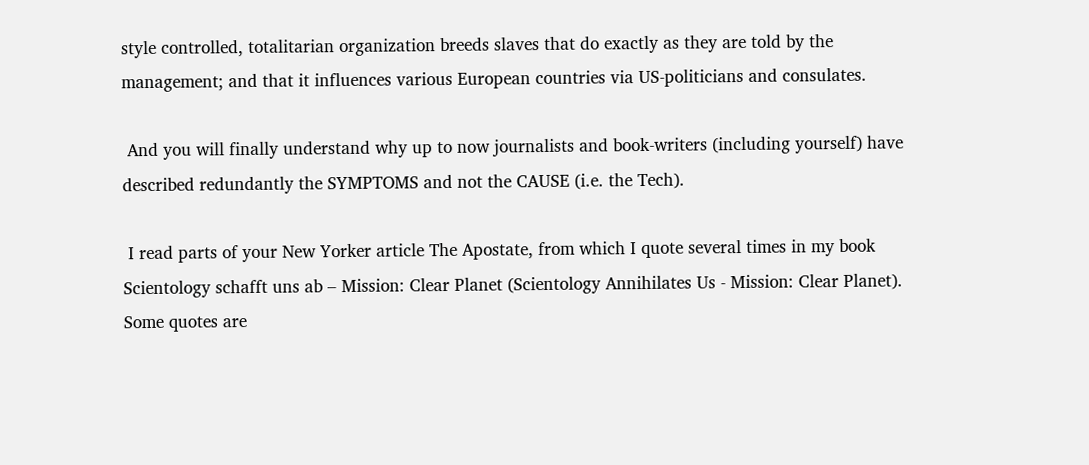style controlled, totalitarian organization breeds slaves that do exactly as they are told by the management; and that it influences various European countries via US-politicians and consulates.

 And you will finally understand why up to now journalists and book-writers (including yourself) have described redundantly the SYMPTOMS and not the CAUSE (i.e. the Tech).

 I read parts of your New Yorker article The Apostate, from which I quote several times in my book Scientology schafft uns ab – Mission: Clear Planet (Scientology Annihilates Us - Mission: Clear Planet). Some quotes are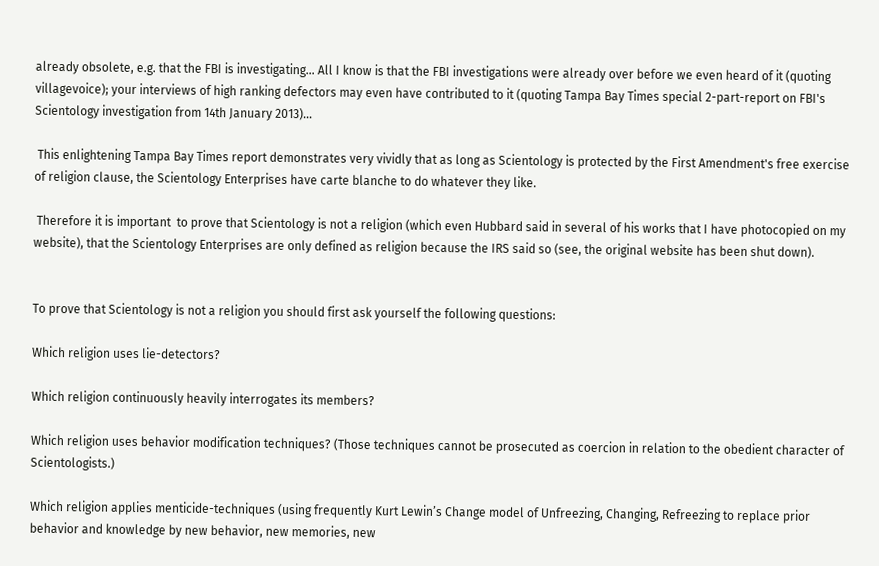already obsolete, e.g. that the FBI is investigating… All I know is that the FBI investigations were already over before we even heard of it (quoting villagevoice); your interviews of high ranking defectors may even have contributed to it (quoting Tampa Bay Times special 2-part-report on FBI's Scientology investigation from 14th January 2013)…

 This enlightening Tampa Bay Times report demonstrates very vividly that as long as Scientology is protected by the First Amendment's free exercise of religion clause, the Scientology Enterprises have carte blanche to do whatever they like.

 Therefore it is important  to prove that Scientology is not a religion (which even Hubbard said in several of his works that I have photocopied on my website), that the Scientology Enterprises are only defined as religion because the IRS said so (see, the original website has been shut down).


To prove that Scientology is not a religion you should first ask yourself the following questions:

Which religion uses lie-detectors?

Which religion continuously heavily interrogates its members?

Which religion uses behavior modification techniques? (Those techniques cannot be prosecuted as coercion in relation to the obedient character of Scientologists.)

Which religion applies menticide-techniques (using frequently Kurt Lewin’s Change model of Unfreezing, Changing, Refreezing to replace prior behavior and knowledge by new behavior, new memories, new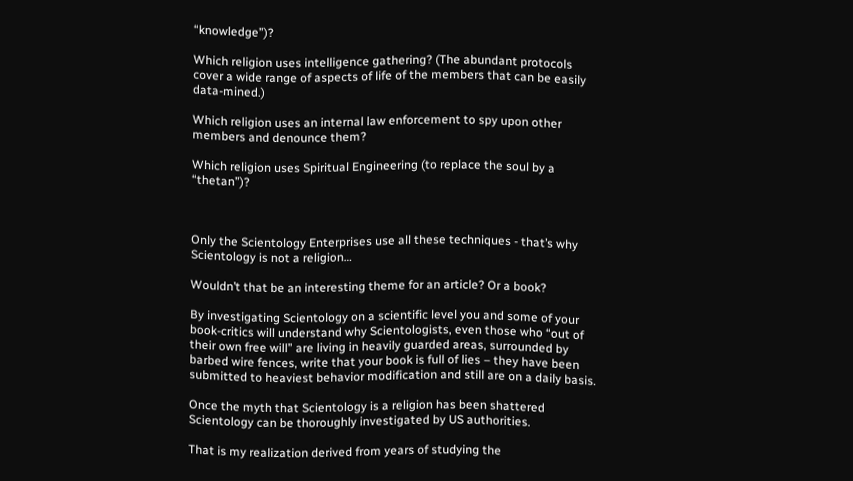“knowledge”)?

Which religion uses intelligence gathering? (The abundant protocols cover a wide range of aspects of life of the members that can be easily data-mined.)

Which religion uses an internal law enforcement to spy upon other members and denounce them?

Which religion uses Spiritual Engineering (to replace the soul by a “thetan”)?



Only the Scientology Enterprises use all these techniques - that’s why Scientology is not a religion…

Wouldn’t that be an interesting theme for an article? Or a book?

By investigating Scientology on a scientific level you and some of your book-critics will understand why Scientologists, even those who “out of their own free will” are living in heavily guarded areas, surrounded by barbed wire fences, write that your book is full of lies – they have been submitted to heaviest behavior modification and still are on a daily basis.

Once the myth that Scientology is a religion has been shattered Scientology can be thoroughly investigated by US authorities.

That is my realization derived from years of studying the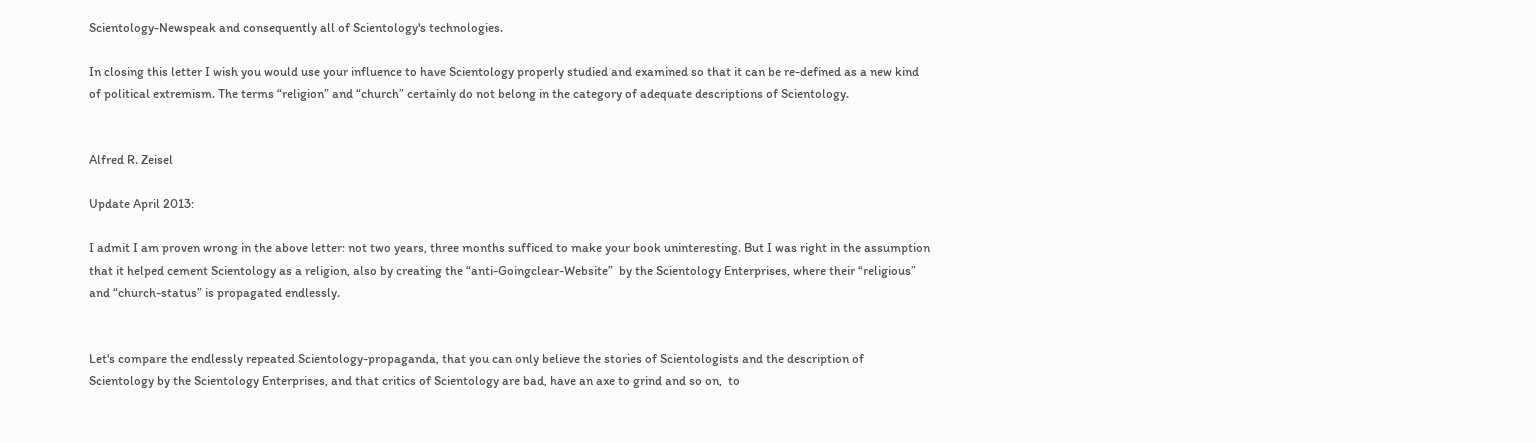Scientology-Newspeak and consequently all of Scientology's technologies.

In closing this letter I wish you would use your influence to have Scientology properly studied and examined so that it can be re-defined as a new kind of political extremism. The terms “religion” and “church” certainly do not belong in the category of adequate descriptions of Scientology.


Alfred R. Zeisel

Update April 2013:

I admit I am proven wrong in the above letter: not two years, three months sufficed to make your book uninteresting. But I was right in the assumption that it helped cement Scientology as a religion, also by creating the “anti-Goingclear-Website”  by the Scientology Enterprises, where their “religious” and “church-status” is propagated endlessly.


Let's compare the endlessly repeated Scientology-propaganda, that you can only believe the stories of Scientologists and the description of Scientology by the Scientology Enterprises, and that critics of Scientology are bad, have an axe to grind and so on,  to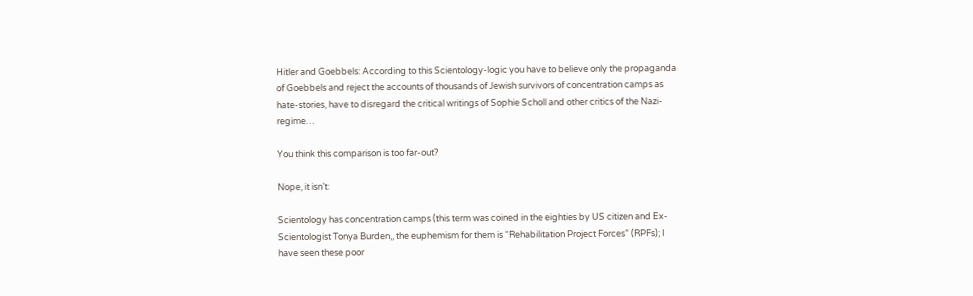Hitler and Goebbels: According to this Scientology-logic you have to believe only the propaganda of Goebbels and reject the accounts of thousands of Jewish survivors of concentration camps as hate-stories, have to disregard the critical writings of Sophie Scholl and other critics of the Nazi-regime…

You think this comparison is too far-out?

Nope, it isn’t:

Scientology has concentration camps (this term was coined in the eighties by US citizen and Ex-Scientologist Tonya Burden,, the euphemism for them is “Rehabilitation Project Forces” (RPFs); I have seen these poor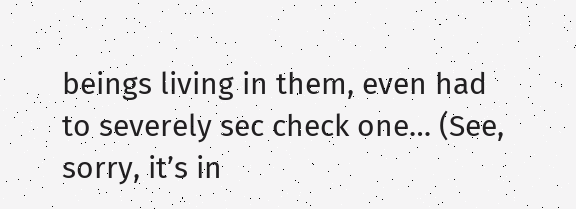beings living in them, even had to severely sec check one… (See, sorry, it’s in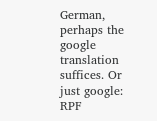German, perhaps the google translation suffices. Or just google: RPF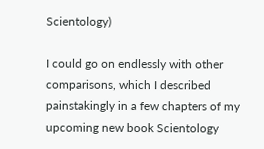Scientology)

I could go on endlessly with other comparisons, which I described painstakingly in a few chapters of my upcoming new book Scientology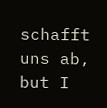schafft uns ab, but I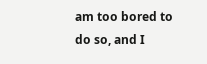am too bored to do so, and I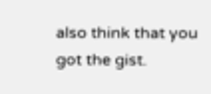also think that you got the gist.